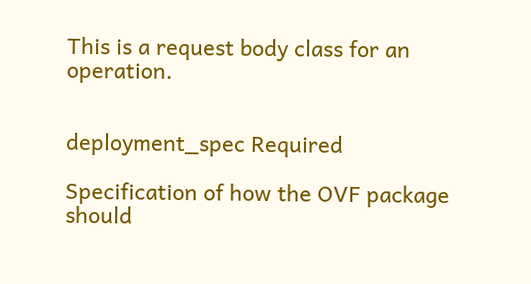This is a request body class for an operation.


deployment_spec Required

Specification of how the OVF package should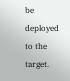be deployed to the target.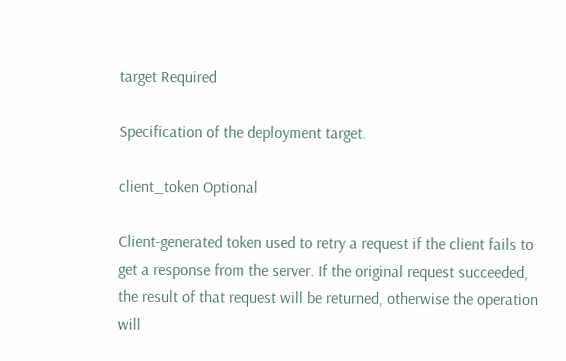target Required

Specification of the deployment target.

client_token Optional

Client-generated token used to retry a request if the client fails to get a response from the server. If the original request succeeded, the result of that request will be returned, otherwise the operation will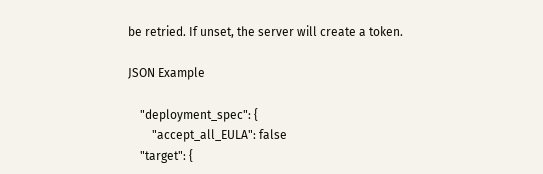be retried. If unset, the server will create a token.

JSON Example

    "deployment_spec": {
        "accept_all_EULA": false
    "target": {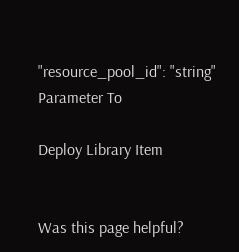"resource_pool_id": "string"
Parameter To

Deploy Library Item


Was this page helpful?